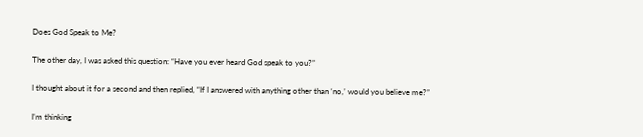Does God Speak to Me?

The other day, I was asked this question: “Have you ever heard God speak to you?”

I thought about it for a second and then replied, “If I answered with anything other than ‘no,’ would you believe me?”

I’m thinking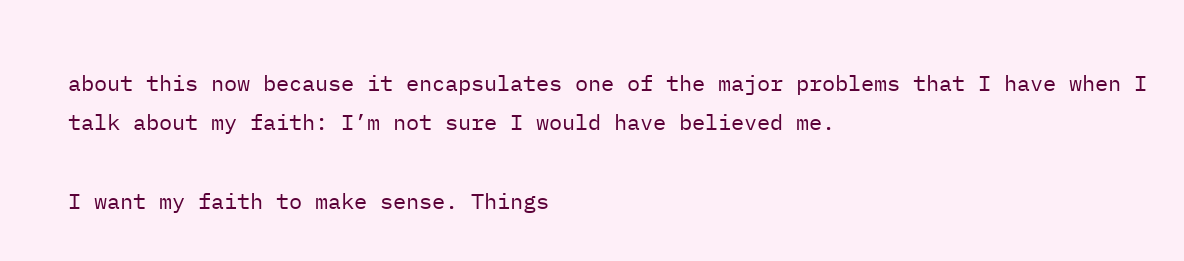about this now because it encapsulates one of the major problems that I have when I talk about my faith: I’m not sure I would have believed me.

I want my faith to make sense. Things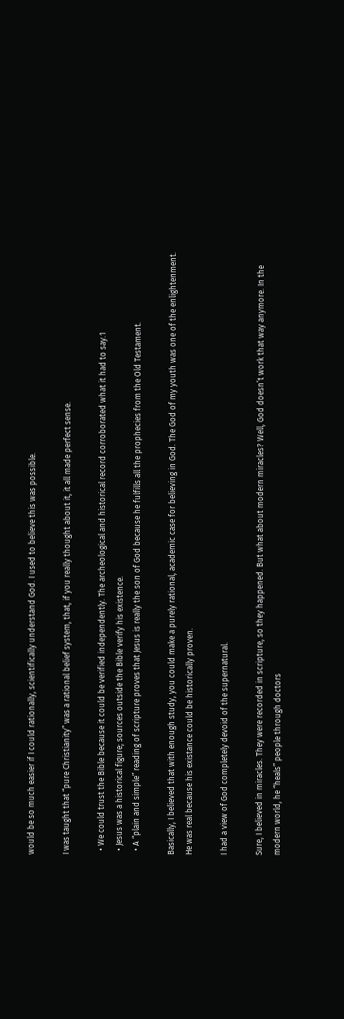would be so much easier if I could rationally, scientifically understand God. I used to believe this was possible.

I was taught that “pure Christianity” was a rational belief system, that, if you really thought about it, it all made perfect sense.

  • We could trust the Bible because it could be verified independently. The archeological and historical record corroborated what it had to say.1
  • Jesus was a historical figure; sources outside the Bible verify his existence.
  • A “plain and simple” reading of scripture proves that Jesus is really the son of God because he fulfills all the prophecies from the Old Testament.

Basically, I believed that with enough study, you could make a purely rational, academic case for believing in God. The God of my youth was one of the enlightenment. He was real because his existance could be historically proven.

I had a view of God completely devoid of the supernatural.

Sure, I believed in miracles. They were recorded in scripture, so they happened. But what about modern miracles? Well, God doesn’t work that way anymore. In the modern world, he “heals” people through doctors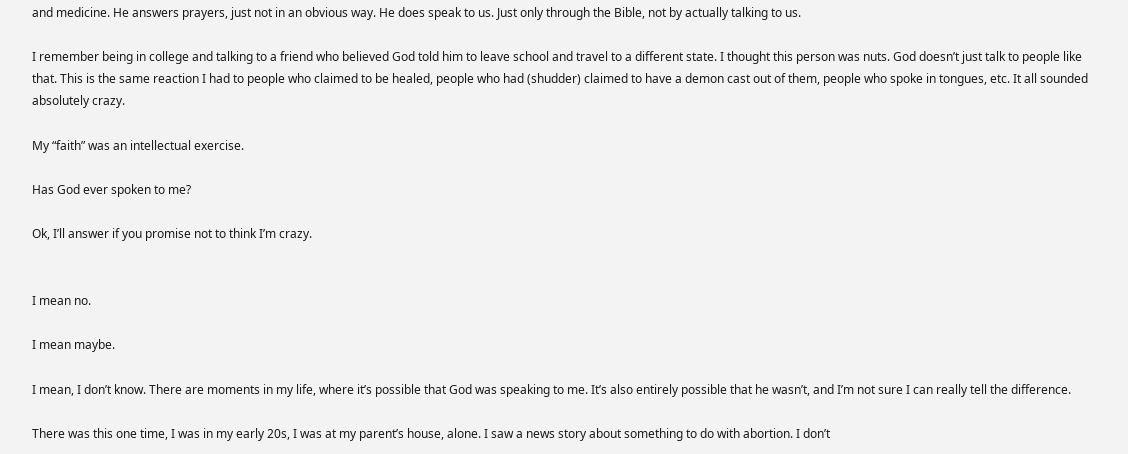and medicine. He answers prayers, just not in an obvious way. He does speak to us. Just only through the Bible, not by actually talking to us.

I remember being in college and talking to a friend who believed God told him to leave school and travel to a different state. I thought this person was nuts. God doesn’t just talk to people like that. This is the same reaction I had to people who claimed to be healed, people who had (shudder) claimed to have a demon cast out of them, people who spoke in tongues, etc. It all sounded absolutely crazy.

My “faith” was an intellectual exercise.

Has God ever spoken to me?

Ok, I’ll answer if you promise not to think I’m crazy.


I mean no.

I mean maybe.

I mean, I don’t know. There are moments in my life, where it’s possible that God was speaking to me. It’s also entirely possible that he wasn’t, and I’m not sure I can really tell the difference.

There was this one time, I was in my early 20s, I was at my parent’s house, alone. I saw a news story about something to do with abortion. I don’t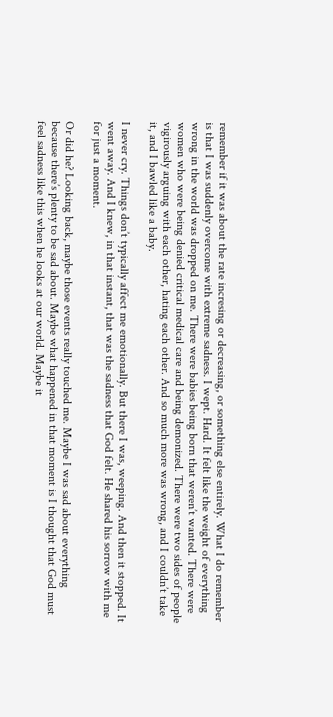remember if it was about the rate incresing or decreasing, or something else entirely. What I do remember is that I was suddenly overcome with extreme sadness. I wept. Hard. It felt like the weight of everything wrong in the world was dropped on me. There were babies being born that weren’t wanted. There were women who were being denied critical medical care and being demonized. There were two sides of people vigirously arguing with each other, hating each other. And so much more was wrong, and I couldn’t take it, and I bawled like a baby.

I never cry. Things don’t typically affect me emotionally. But there I was, weeping. And then it stopped. It went away. And I knew, in that instant, that was the sadness that God felt. He shared his sorrow with me for just a moment.

Or did he? Looking back, maybe those events really touched me. Maybe I was sad about everything because there’s plenty to be sad about. Maybe what happened in that moment is I thought that God must feel sadness like this when he looks at our world. Maybe it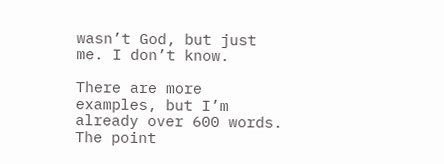wasn’t God, but just me. I don’t know.

There are more examples, but I’m already over 600 words. The point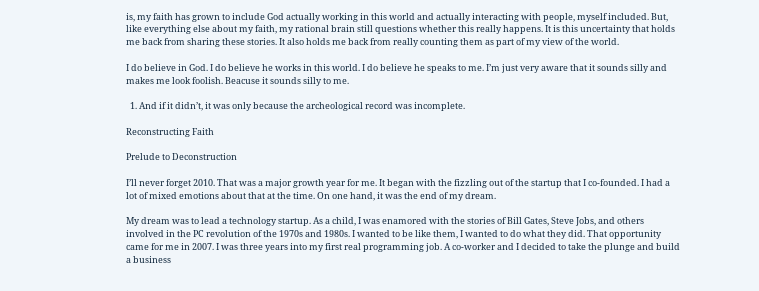is, my faith has grown to include God actually working in this world and actually interacting with people, myself included. But, like everything else about my faith, my rational brain still questions whether this really happens. It is this uncertainty that holds me back from sharing these stories. It also holds me back from really counting them as part of my view of the world.

I do believe in God. I do believe he works in this world. I do believe he speaks to me. I’m just very aware that it sounds silly and makes me look foolish. Beacuse it sounds silly to me.

  1. And if it didn’t, it was only because the archeological record was incomplete.

Reconstructing Faith

Prelude to Deconstruction

I’ll never forget 2010. That was a major growth year for me. It began with the fizzling out of the startup that I co-founded. I had a lot of mixed emotions about that at the time. On one hand, it was the end of my dream.

My dream was to lead a technology startup. As a child, I was enamored with the stories of Bill Gates, Steve Jobs, and others involved in the PC revolution of the 1970s and 1980s. I wanted to be like them, I wanted to do what they did. That opportunity came for me in 2007. I was three years into my first real programming job. A co-worker and I decided to take the plunge and build a business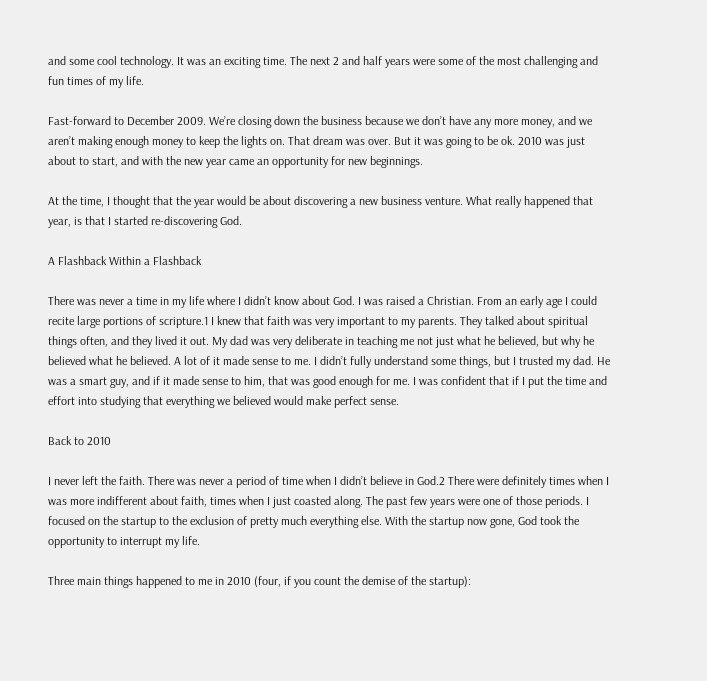and some cool technology. It was an exciting time. The next 2 and half years were some of the most challenging and fun times of my life.

Fast-forward to December 2009. We’re closing down the business because we don’t have any more money, and we aren’t making enough money to keep the lights on. That dream was over. But it was going to be ok. 2010 was just about to start, and with the new year came an opportunity for new beginnings.

At the time, I thought that the year would be about discovering a new business venture. What really happened that year, is that I started re-discovering God.

A Flashback Within a Flashback

There was never a time in my life where I didn’t know about God. I was raised a Christian. From an early age I could recite large portions of scripture.1 I knew that faith was very important to my parents. They talked about spiritual things often, and they lived it out. My dad was very deliberate in teaching me not just what he believed, but why he believed what he believed. A lot of it made sense to me. I didn’t fully understand some things, but I trusted my dad. He was a smart guy, and if it made sense to him, that was good enough for me. I was confident that if I put the time and effort into studying that everything we believed would make perfect sense.

Back to 2010

I never left the faith. There was never a period of time when I didn’t believe in God.2 There were definitely times when I was more indifferent about faith, times when I just coasted along. The past few years were one of those periods. I focused on the startup to the exclusion of pretty much everything else. With the startup now gone, God took the opportunity to interrupt my life.

Three main things happened to me in 2010 (four, if you count the demise of the startup):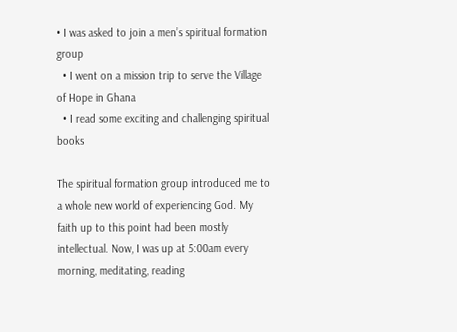• I was asked to join a men’s spiritual formation group
  • I went on a mission trip to serve the Village of Hope in Ghana
  • I read some exciting and challenging spiritual books

The spiritual formation group introduced me to a whole new world of experiencing God. My faith up to this point had been mostly intellectual. Now, I was up at 5:00am every morning, meditating, reading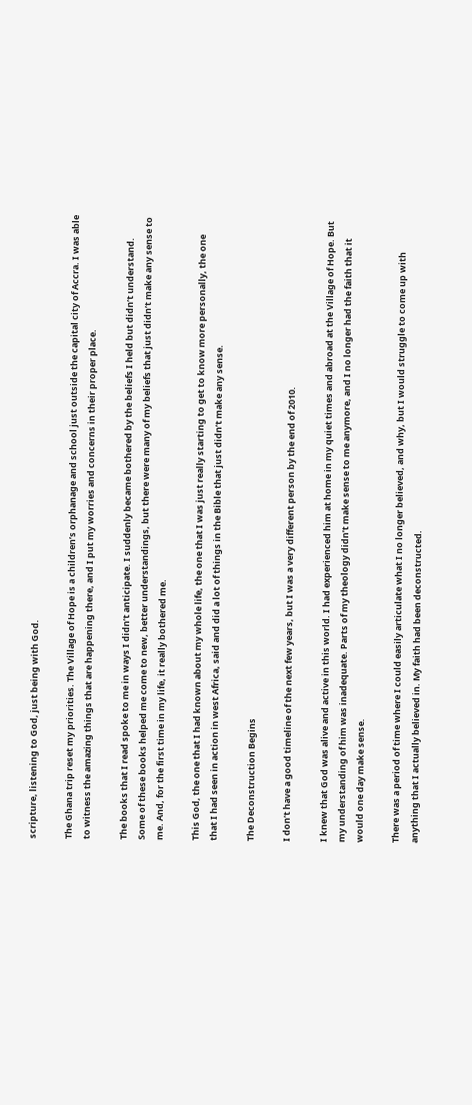scripture, listening to God, just being with God.

The Ghana trip reset my priorities. The Village of Hope is a children’s orphanage and school just outside the capital city of Accra. I was able to witness the amazing things that are happening there, and I put my worries and concerns in their proper place.

The books that I read spoke to me in ways I didn’t anticipate. I suddenly became bothered by the beliefs I held but didn’t understand. Some of these books helped me come to new, better understandings, but there were many of my beliefs that just didn’t make any sense to me. And, for the first time in my life, it really bothered me.

This God, the one that I had known about my whole life, the one that I was just really starting to get to know more personally, the one that I had seen in action in west Africa, said and did a lot of things in the Bible that just didn’t make any sense.

The Deconstruction Begins

I don’t have a good timeline of the next few years, but I was a very different person by the end of 2010.

I knew that God was alive and active in this world. I had experienced him at home in my quiet times and abroad at the Village of Hope. But my understanding of him was inadequate. Parts of my theology didn’t make sense to me anymore, and I no longer had the faith that it would one day make sense.

There was a period of time where I could easily articulate what I no longer believed, and why, but I would struggle to come up with anything that I actually believed in. My faith had been deconstructed.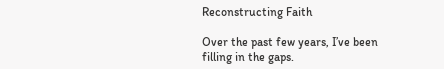Reconstructing Faith

Over the past few years, I’ve been filling in the gaps.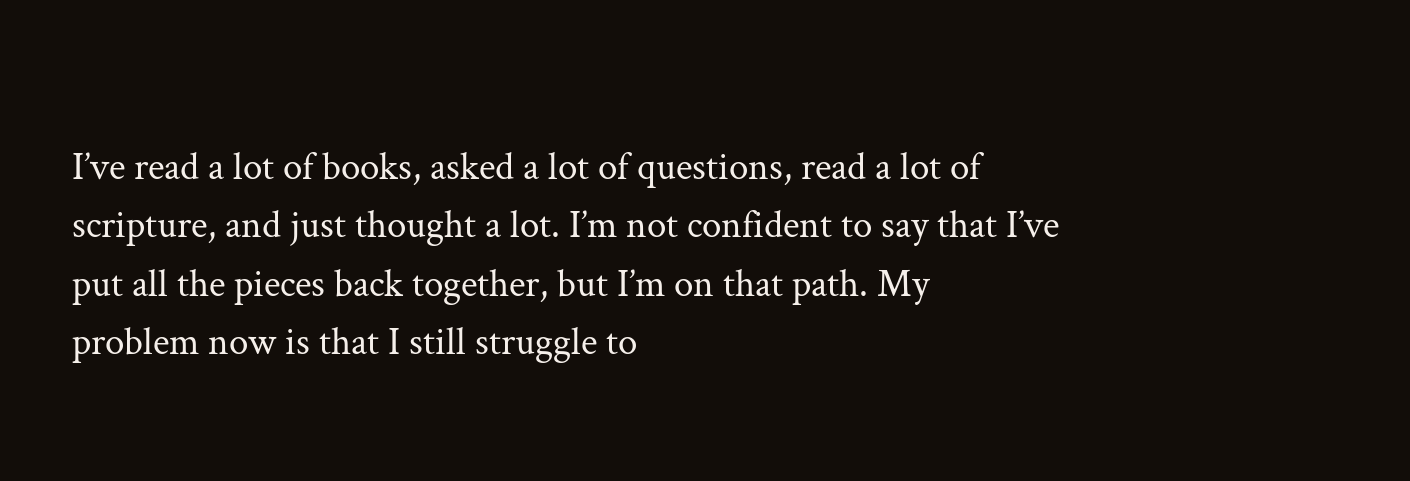I’ve read a lot of books, asked a lot of questions, read a lot of scripture, and just thought a lot. I’m not confident to say that I’ve put all the pieces back together, but I’m on that path. My problem now is that I still struggle to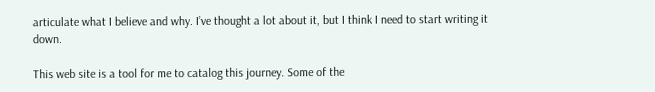articulate what I believe and why. I’ve thought a lot about it, but I think I need to start writing it down.

This web site is a tool for me to catalog this journey. Some of the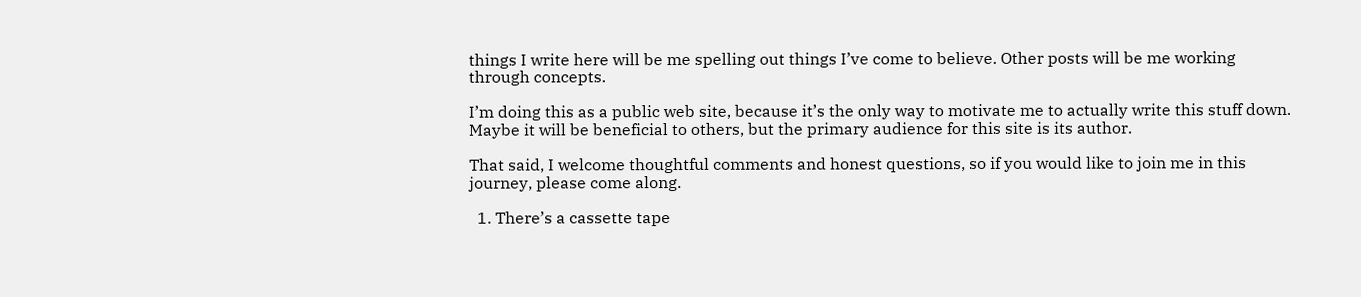things I write here will be me spelling out things I’ve come to believe. Other posts will be me working through concepts.

I’m doing this as a public web site, because it’s the only way to motivate me to actually write this stuff down. Maybe it will be beneficial to others, but the primary audience for this site is its author.

That said, I welcome thoughtful comments and honest questions, so if you would like to join me in this journey, please come along.

  1. There’s a cassette tape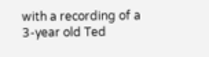with a recording of a 3-year old Ted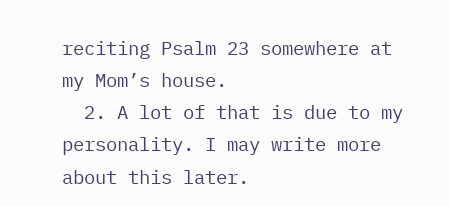reciting Psalm 23 somewhere at my Mom’s house.
  2. A lot of that is due to my personality. I may write more about this later.